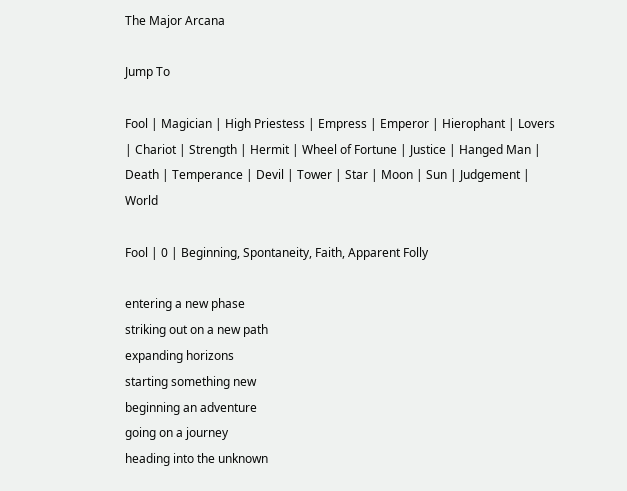The Major Arcana

Jump To

Fool | Magician | High Priestess | Empress | Emperor | Hierophant | Lovers | Chariot | Strength | Hermit | Wheel of Fortune | Justice | Hanged Man | Death | Temperance | Devil | Tower | Star | Moon | Sun | Judgement | World

Fool | 0 | Beginning, Spontaneity, Faith, Apparent Folly

entering a new phase
striking out on a new path
expanding horizons
starting something new
beginning an adventure
going on a journey
heading into the unknown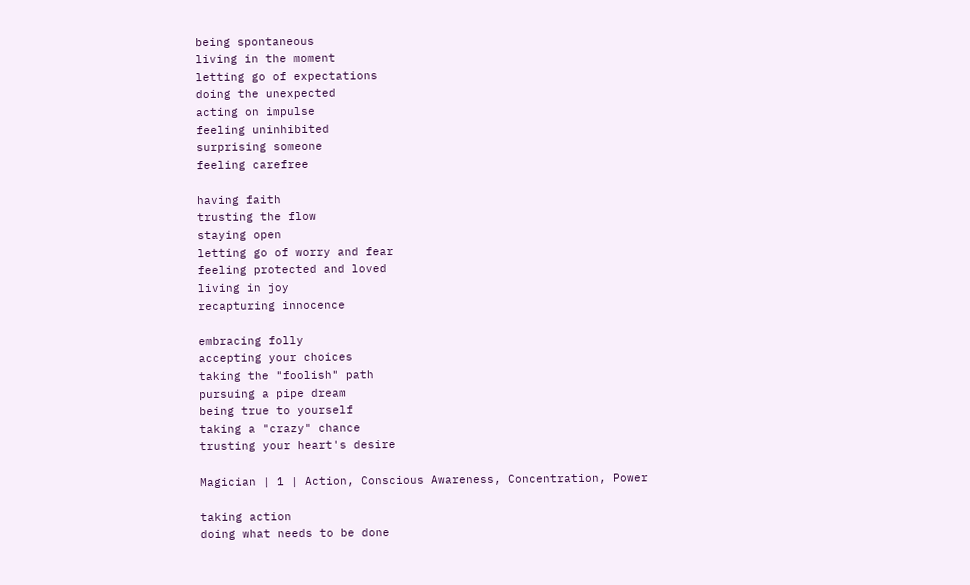being spontaneous
living in the moment
letting go of expectations
doing the unexpected
acting on impulse
feeling uninhibited
surprising someone
feeling carefree

having faith
trusting the flow
staying open
letting go of worry and fear
feeling protected and loved
living in joy
recapturing innocence

embracing folly
accepting your choices
taking the "foolish" path
pursuing a pipe dream
being true to yourself
taking a "crazy" chance
trusting your heart's desire

Magician | 1 | Action, Conscious Awareness, Concentration, Power

taking action
doing what needs to be done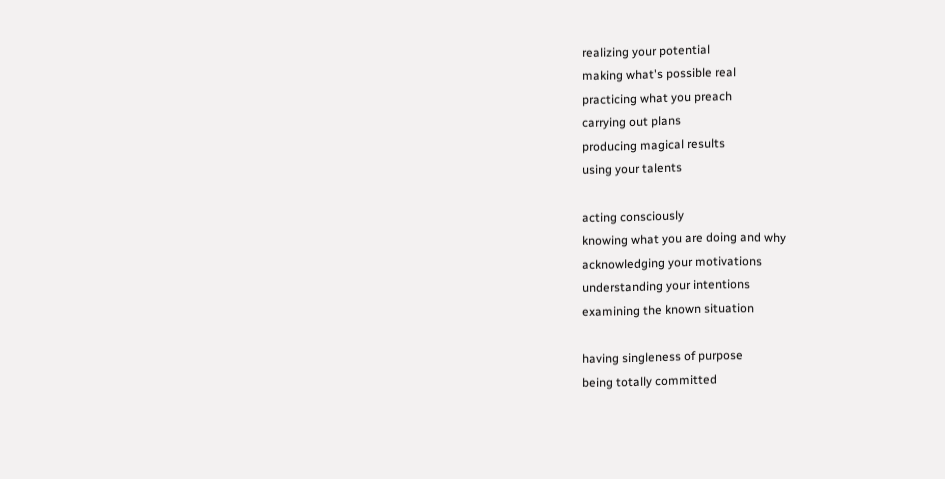realizing your potential
making what's possible real
practicing what you preach
carrying out plans
producing magical results
using your talents

acting consciously
knowing what you are doing and why
acknowledging your motivations
understanding your intentions
examining the known situation

having singleness of purpose
being totally committed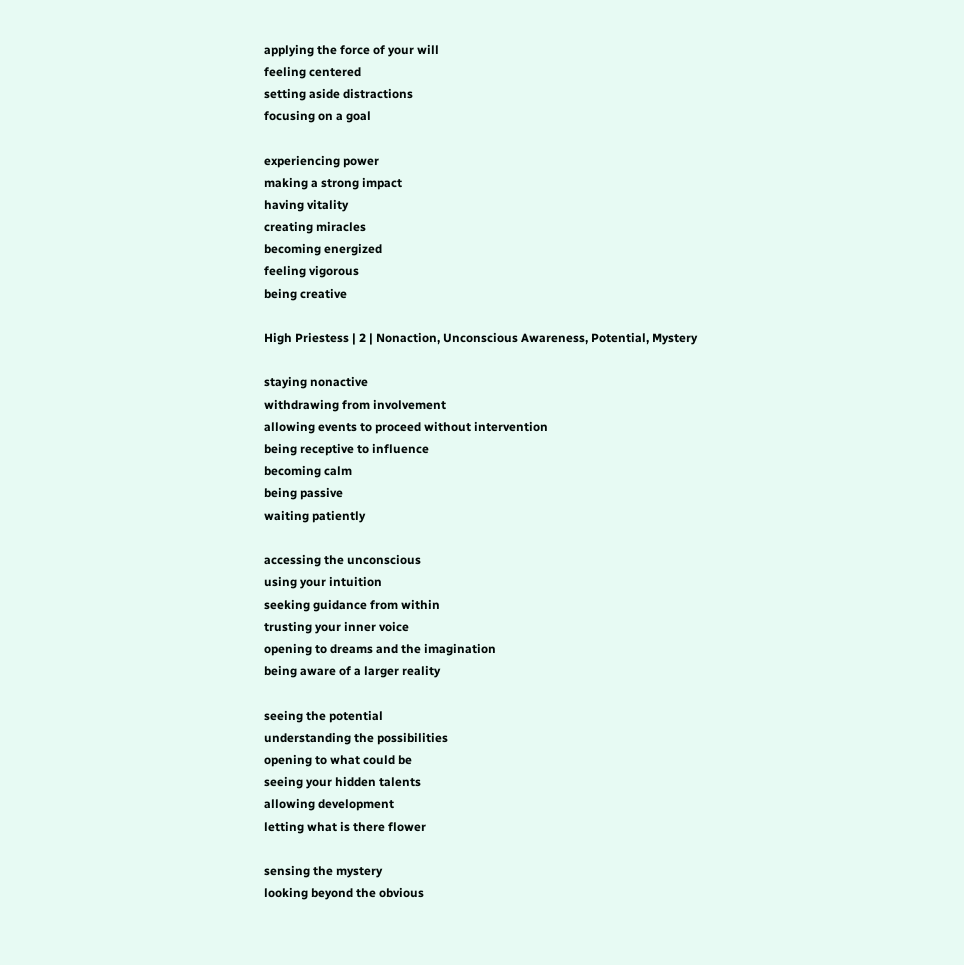applying the force of your will
feeling centered
setting aside distractions
focusing on a goal

experiencing power
making a strong impact
having vitality
creating miracles
becoming energized
feeling vigorous
being creative

High Priestess | 2 | Nonaction, Unconscious Awareness, Potential, Mystery

staying nonactive
withdrawing from involvement
allowing events to proceed without intervention
being receptive to influence
becoming calm
being passive
waiting patiently

accessing the unconscious
using your intuition
seeking guidance from within
trusting your inner voice
opening to dreams and the imagination
being aware of a larger reality

seeing the potential
understanding the possibilities
opening to what could be
seeing your hidden talents
allowing development
letting what is there flower

sensing the mystery
looking beyond the obvious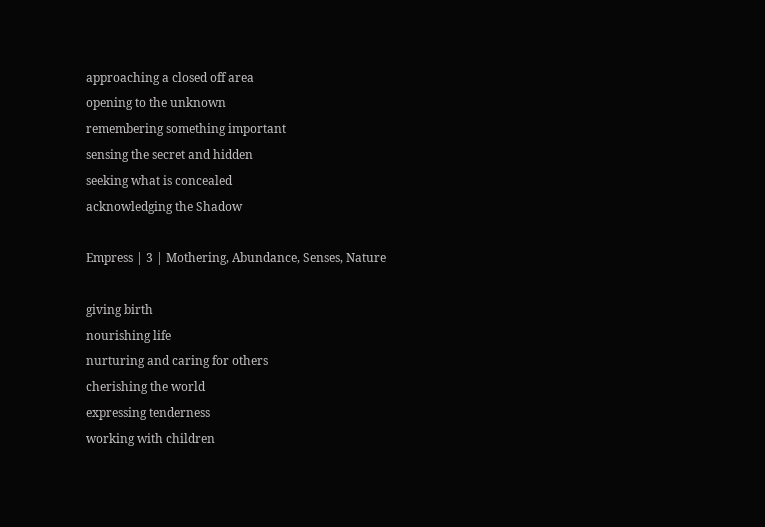approaching a closed off area
opening to the unknown
remembering something important
sensing the secret and hidden
seeking what is concealed
acknowledging the Shadow

Empress | 3 | Mothering, Abundance, Senses, Nature

giving birth
nourishing life
nurturing and caring for others
cherishing the world
expressing tenderness
working with children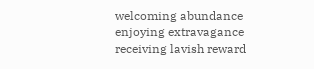welcoming abundance
enjoying extravagance
receiving lavish reward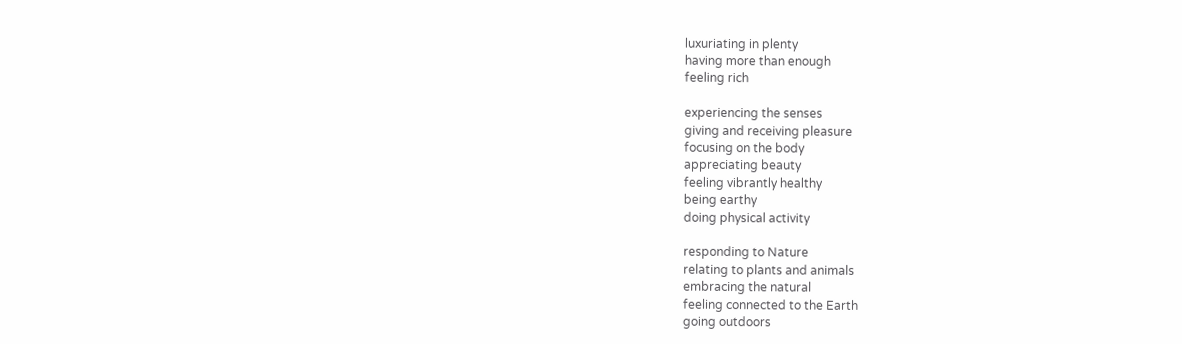luxuriating in plenty
having more than enough
feeling rich

experiencing the senses
giving and receiving pleasure
focusing on the body
appreciating beauty
feeling vibrantly healthy
being earthy
doing physical activity

responding to Nature
relating to plants and animals
embracing the natural
feeling connected to the Earth
going outdoors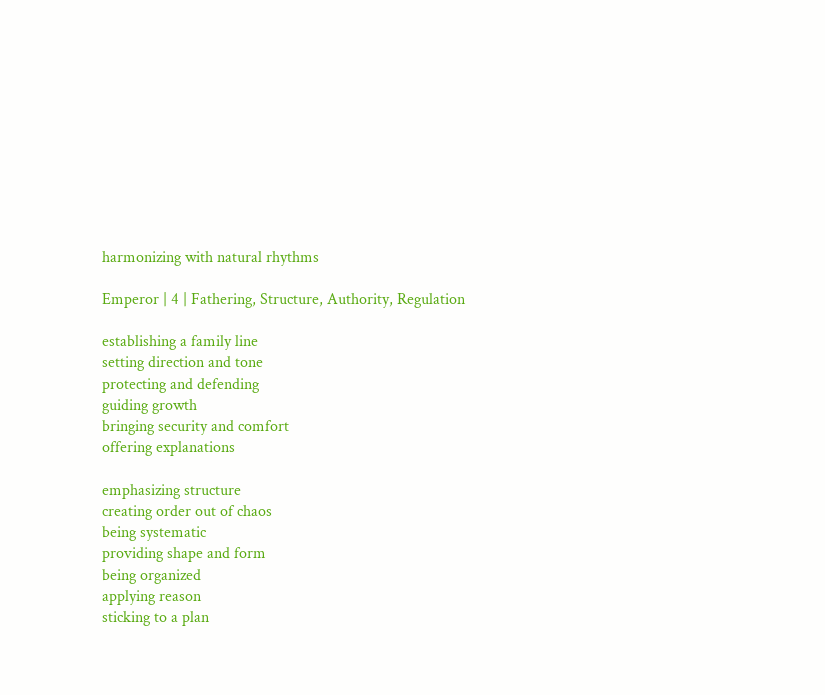harmonizing with natural rhythms

Emperor | 4 | Fathering, Structure, Authority, Regulation

establishing a family line
setting direction and tone
protecting and defending
guiding growth
bringing security and comfort
offering explanations

emphasizing structure
creating order out of chaos
being systematic
providing shape and form
being organized
applying reason
sticking to a plan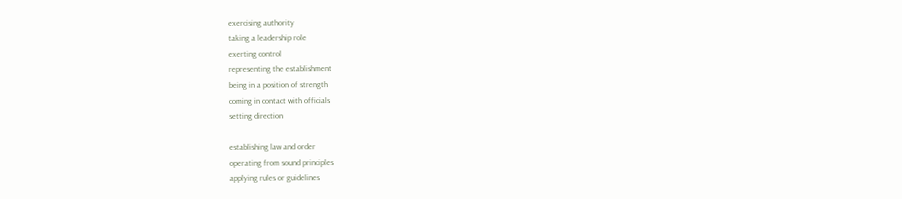exercising authority
taking a leadership role
exerting control
representing the establishment
being in a position of strength
coming in contact with officials
setting direction

establishing law and order
operating from sound principles
applying rules or guidelines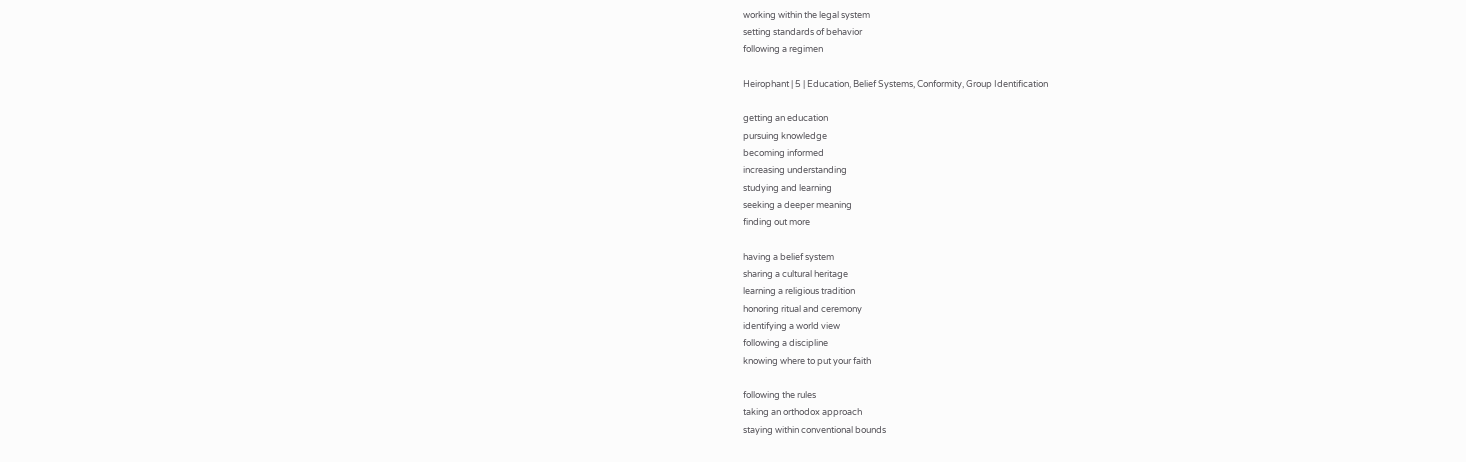working within the legal system
setting standards of behavior
following a regimen

Heirophant | 5 | Education, Belief Systems, Conformity, Group Identification

getting an education
pursuing knowledge
becoming informed
increasing understanding
studying and learning
seeking a deeper meaning
finding out more

having a belief system
sharing a cultural heritage
learning a religious tradition
honoring ritual and ceremony
identifying a world view
following a discipline
knowing where to put your faith

following the rules
taking an orthodox approach
staying within conventional bounds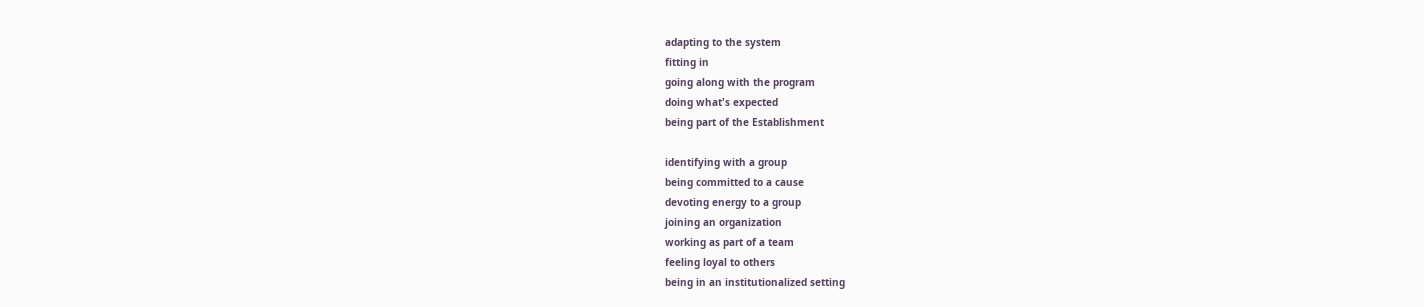adapting to the system
fitting in
going along with the program
doing what's expected
being part of the Establishment

identifying with a group
being committed to a cause
devoting energy to a group
joining an organization
working as part of a team
feeling loyal to others
being in an institutionalized setting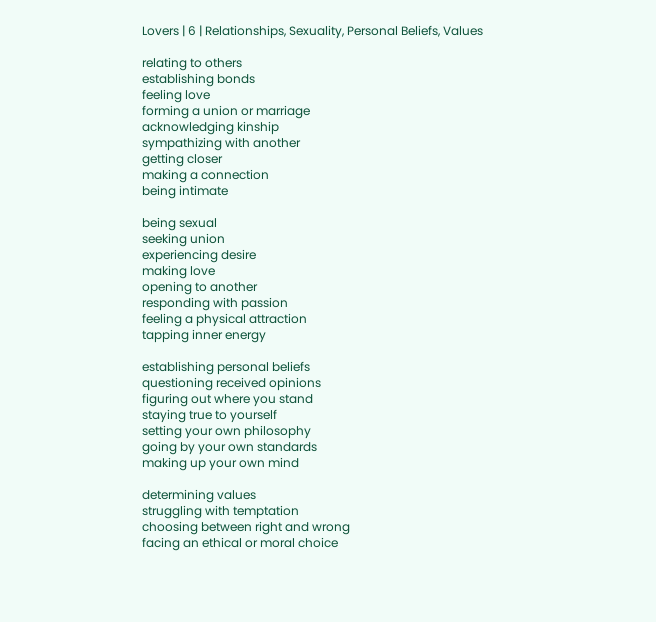Lovers | 6 | Relationships, Sexuality, Personal Beliefs, Values

relating to others
establishing bonds
feeling love
forming a union or marriage
acknowledging kinship
sympathizing with another
getting closer
making a connection
being intimate

being sexual
seeking union
experiencing desire
making love
opening to another
responding with passion
feeling a physical attraction
tapping inner energy

establishing personal beliefs
questioning received opinions
figuring out where you stand
staying true to yourself
setting your own philosophy
going by your own standards
making up your own mind

determining values
struggling with temptation
choosing between right and wrong
facing an ethical or moral choice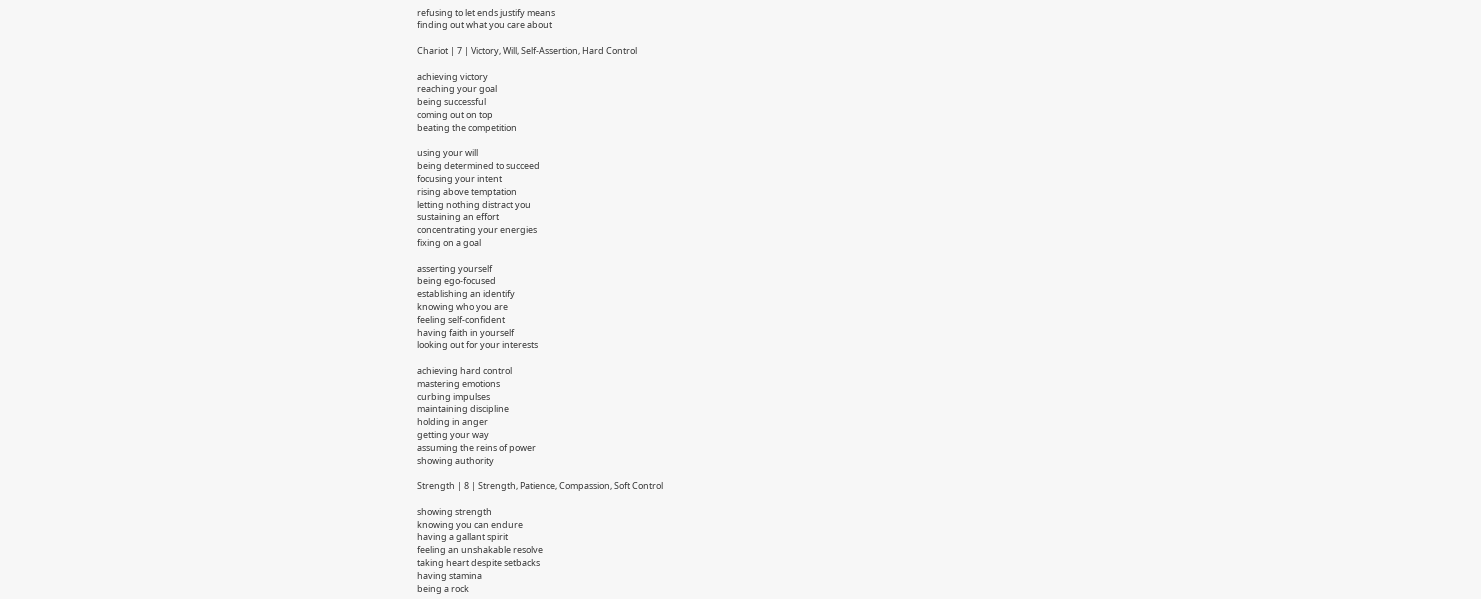refusing to let ends justify means
finding out what you care about

Chariot | 7 | Victory, Will, Self-Assertion, Hard Control

achieving victory
reaching your goal
being successful
coming out on top
beating the competition

using your will
being determined to succeed
focusing your intent
rising above temptation
letting nothing distract you
sustaining an effort
concentrating your energies
fixing on a goal

asserting yourself
being ego-focused
establishing an identify
knowing who you are
feeling self-confident
having faith in yourself
looking out for your interests

achieving hard control
mastering emotions
curbing impulses
maintaining discipline
holding in anger
getting your way
assuming the reins of power
showing authority

Strength | 8 | Strength, Patience, Compassion, Soft Control

showing strength
knowing you can endure
having a gallant spirit
feeling an unshakable resolve
taking heart despite setbacks
having stamina
being a rock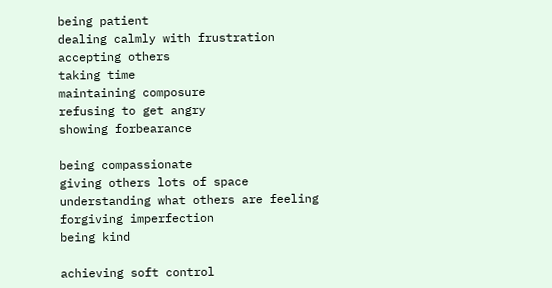being patient
dealing calmly with frustration
accepting others
taking time
maintaining composure
refusing to get angry
showing forbearance

being compassionate
giving others lots of space
understanding what others are feeling
forgiving imperfection
being kind

achieving soft control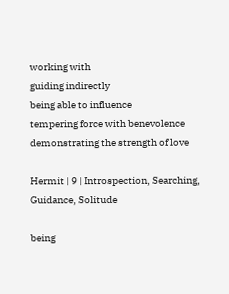working with
guiding indirectly
being able to influence
tempering force with benevolence
demonstrating the strength of love

Hermit | 9 | Introspection, Searching, Guidance, Solitude

being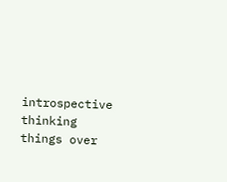introspective
thinking things over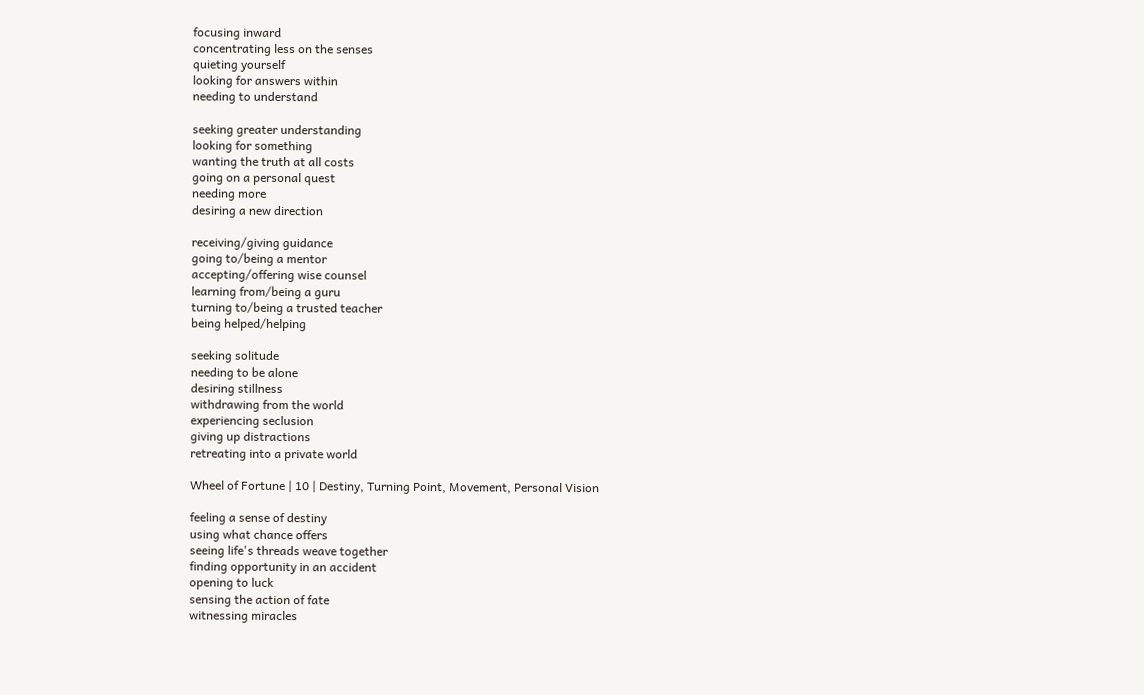focusing inward
concentrating less on the senses
quieting yourself
looking for answers within
needing to understand

seeking greater understanding
looking for something
wanting the truth at all costs
going on a personal quest
needing more
desiring a new direction

receiving/giving guidance
going to/being a mentor
accepting/offering wise counsel
learning from/being a guru
turning to/being a trusted teacher
being helped/helping

seeking solitude
needing to be alone
desiring stillness
withdrawing from the world
experiencing seclusion
giving up distractions
retreating into a private world

Wheel of Fortune | 10 | Destiny, Turning Point, Movement, Personal Vision

feeling a sense of destiny
using what chance offers
seeing life's threads weave together
finding opportunity in an accident
opening to luck
sensing the action of fate
witnessing miracles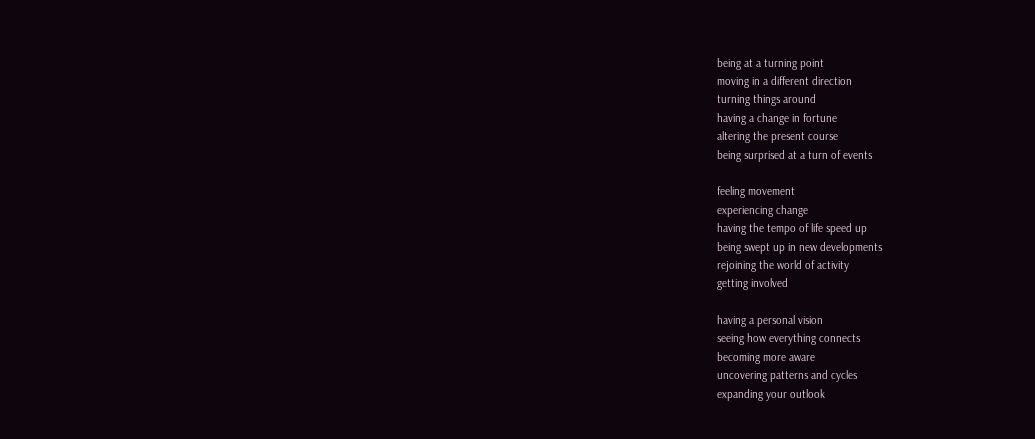being at a turning point
moving in a different direction
turning things around
having a change in fortune
altering the present course
being surprised at a turn of events

feeling movement
experiencing change
having the tempo of life speed up
being swept up in new developments
rejoining the world of activity
getting involved

having a personal vision
seeing how everything connects
becoming more aware
uncovering patterns and cycles
expanding your outlook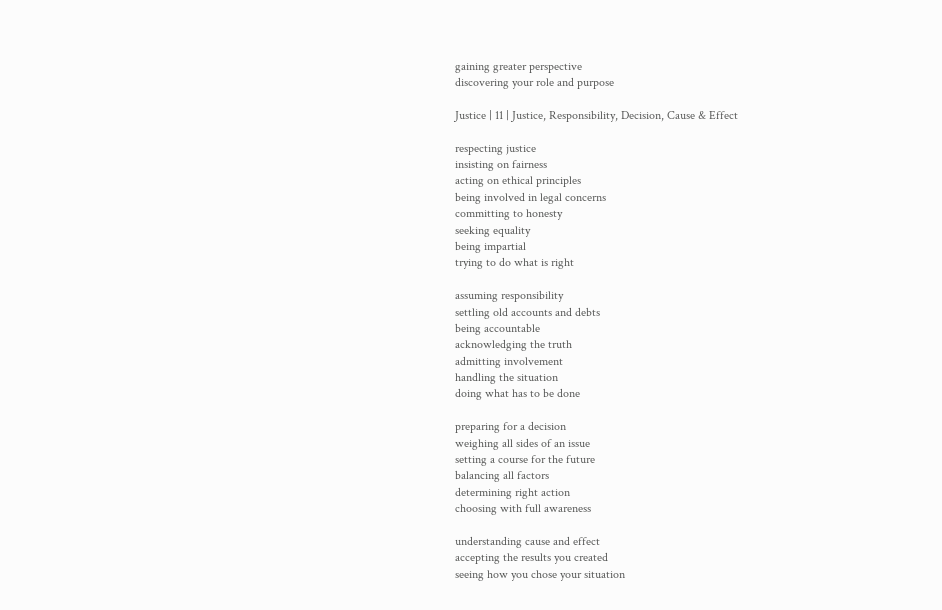gaining greater perspective
discovering your role and purpose

Justice | 11 | Justice, Responsibility, Decision, Cause & Effect

respecting justice
insisting on fairness
acting on ethical principles
being involved in legal concerns
committing to honesty
seeking equality
being impartial
trying to do what is right

assuming responsibility
settling old accounts and debts
being accountable
acknowledging the truth
admitting involvement
handling the situation
doing what has to be done

preparing for a decision
weighing all sides of an issue
setting a course for the future
balancing all factors
determining right action
choosing with full awareness

understanding cause and effect
accepting the results you created
seeing how you chose your situation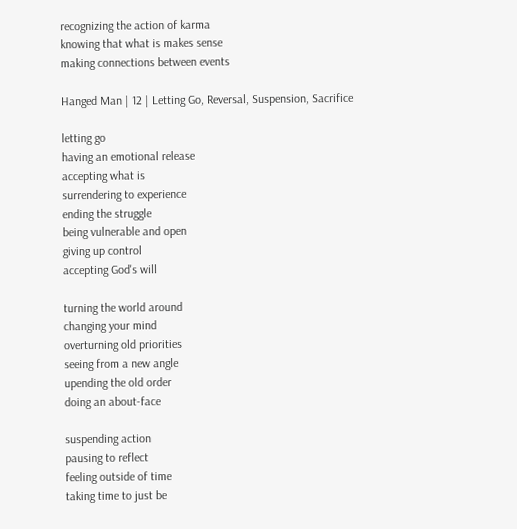recognizing the action of karma
knowing that what is makes sense
making connections between events

Hanged Man | 12 | Letting Go, Reversal, Suspension, Sacrifice

letting go
having an emotional release
accepting what is
surrendering to experience
ending the struggle
being vulnerable and open
giving up control
accepting God's will

turning the world around
changing your mind
overturning old priorities
seeing from a new angle
upending the old order
doing an about-face

suspending action
pausing to reflect
feeling outside of time
taking time to just be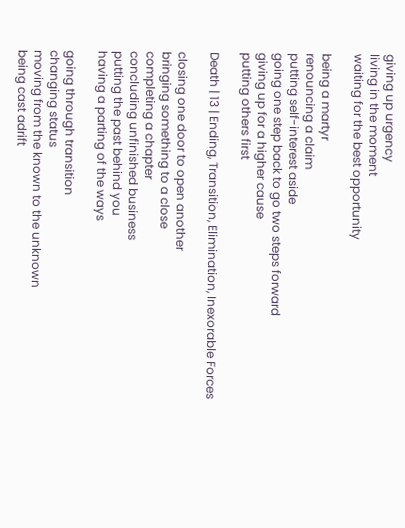giving up urgency
living in the moment
waiting for the best opportunity

being a martyr
renouncing a claim
putting self-interest aside
going one step back to go two steps forward
giving up for a higher cause
putting others first

Death | 13 | Ending, Transition, Elimination, Inexorable Forces

closing one door to open another
bringing something to a close
completing a chapter
concluding unfinished business
putting the past behind you
having a parting of the ways

going through transition
changing status
moving from the known to the unknown
being cast adrift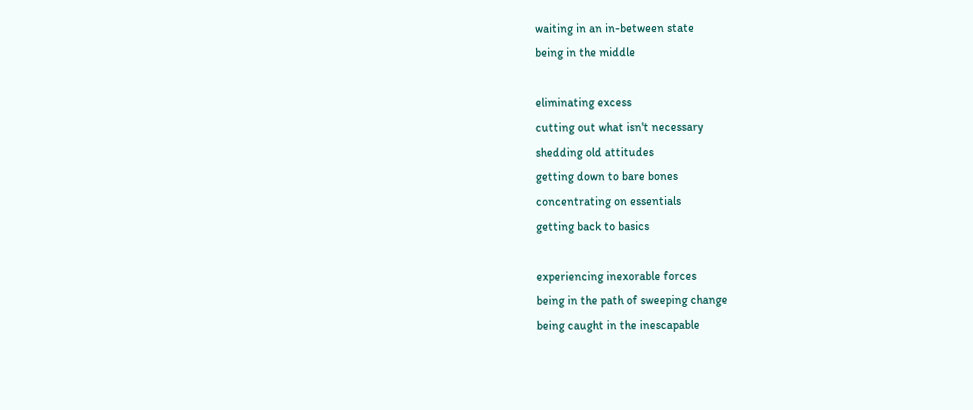waiting in an in-between state
being in the middle

eliminating excess
cutting out what isn't necessary
shedding old attitudes
getting down to bare bones
concentrating on essentials
getting back to basics

experiencing inexorable forces
being in the path of sweeping change
being caught in the inescapable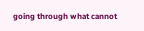going through what cannot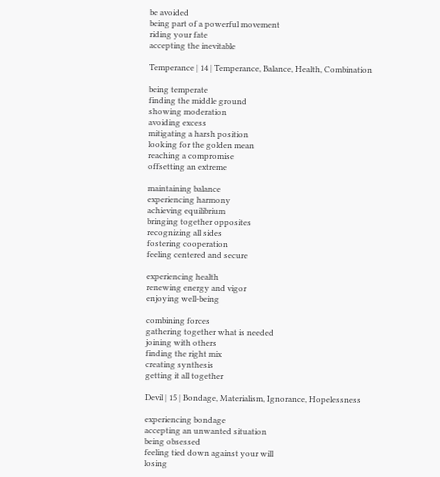be avoided
being part of a powerful movement
riding your fate
accepting the inevitable

Temperance | 14 | Temperance, Balance, Health, Combination

being temperate
finding the middle ground
showing moderation
avoiding excess
mitigating a harsh position
looking for the golden mean
reaching a compromise
offsetting an extreme

maintaining balance
experiencing harmony
achieving equilibrium
bringing together opposites
recognizing all sides
fostering cooperation
feeling centered and secure

experiencing health
renewing energy and vigor
enjoying well-being

combining forces
gathering together what is needed
joining with others
finding the right mix
creating synthesis
getting it all together

Devil | 15 | Bondage, Materialism, Ignorance, Hopelessness

experiencing bondage
accepting an unwanted situation
being obsessed
feeling tied down against your will
losing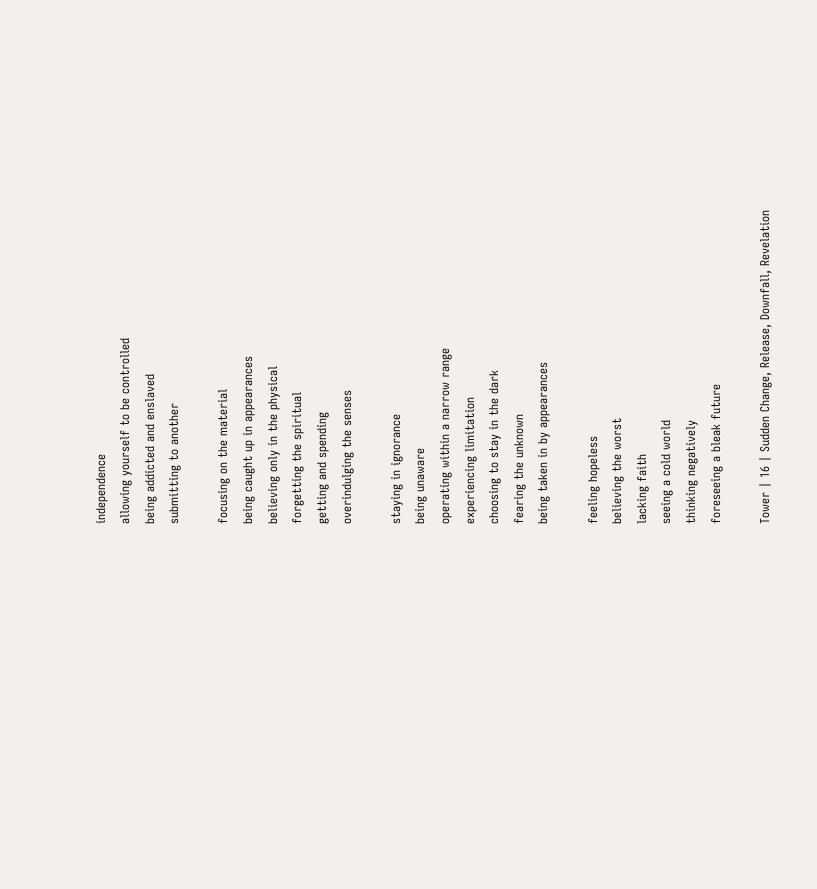independence
allowing yourself to be controlled
being addicted and enslaved
submitting to another

focusing on the material
being caught up in appearances
believing only in the physical
forgetting the spiritual
getting and spending
overindulging the senses

staying in ignorance
being unaware
operating within a narrow range
experiencing limitation
choosing to stay in the dark
fearing the unknown
being taken in by appearances

feeling hopeless
believing the worst
lacking faith
seeing a cold world
thinking negatively
foreseeing a bleak future

Tower | 16 | Sudden Change, Release, Downfall, Revelation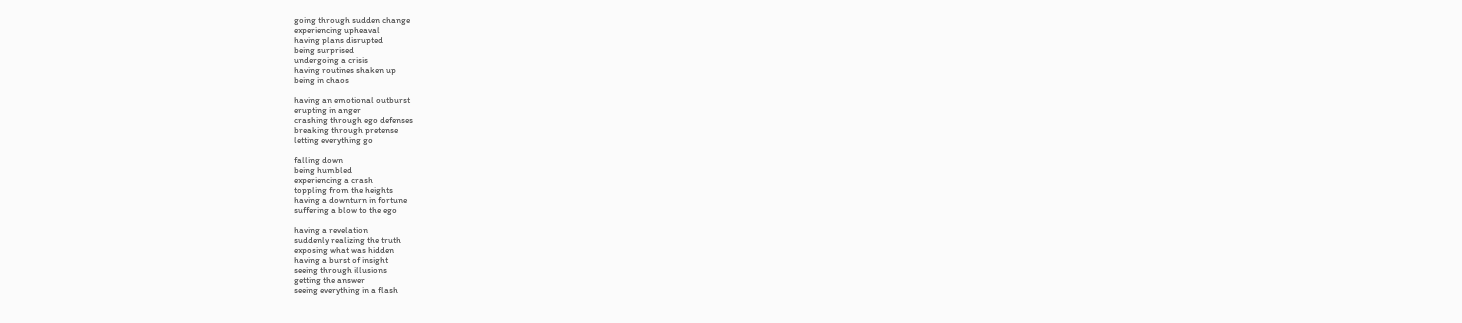going through sudden change
experiencing upheaval
having plans disrupted
being surprised
undergoing a crisis
having routines shaken up
being in chaos

having an emotional outburst
erupting in anger
crashing through ego defenses
breaking through pretense
letting everything go

falling down
being humbled
experiencing a crash
toppling from the heights
having a downturn in fortune
suffering a blow to the ego

having a revelation
suddenly realizing the truth
exposing what was hidden
having a burst of insight
seeing through illusions
getting the answer
seeing everything in a flash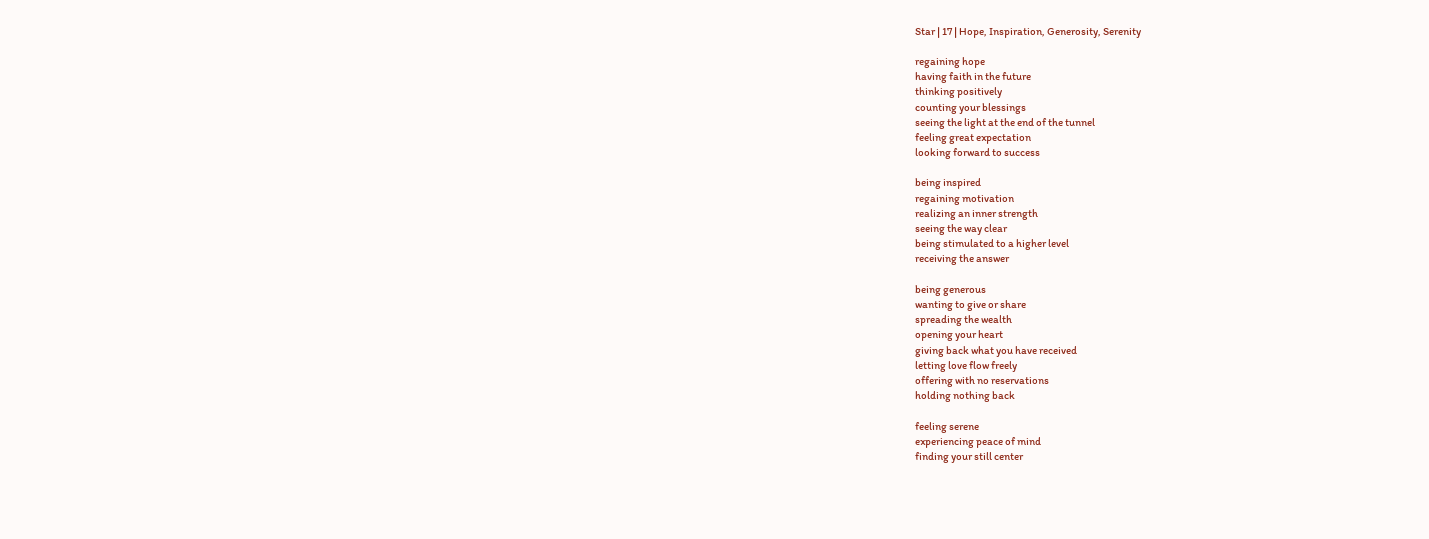Star | 17 | Hope, Inspiration, Generosity, Serenity

regaining hope
having faith in the future
thinking positively
counting your blessings
seeing the light at the end of the tunnel
feeling great expectation
looking forward to success

being inspired
regaining motivation
realizing an inner strength
seeing the way clear
being stimulated to a higher level
receiving the answer

being generous
wanting to give or share
spreading the wealth
opening your heart
giving back what you have received
letting love flow freely
offering with no reservations
holding nothing back

feeling serene
experiencing peace of mind
finding your still center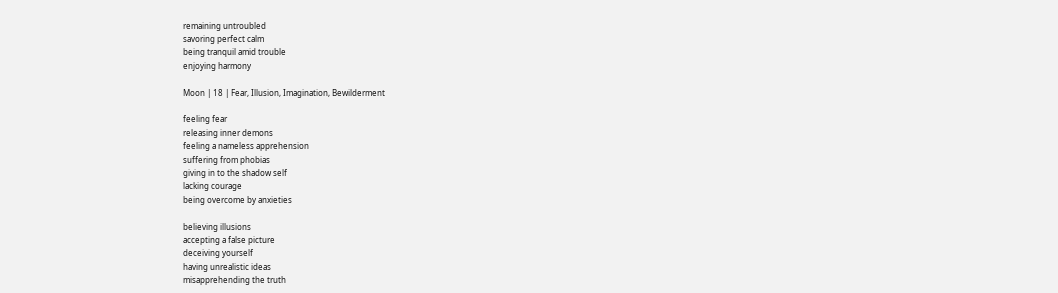remaining untroubled
savoring perfect calm
being tranquil amid trouble
enjoying harmony

Moon | 18 | Fear, Illusion, Imagination, Bewilderment

feeling fear
releasing inner demons
feeling a nameless apprehension
suffering from phobias
giving in to the shadow self
lacking courage
being overcome by anxieties

believing illusions
accepting a false picture
deceiving yourself
having unrealistic ideas
misapprehending the truth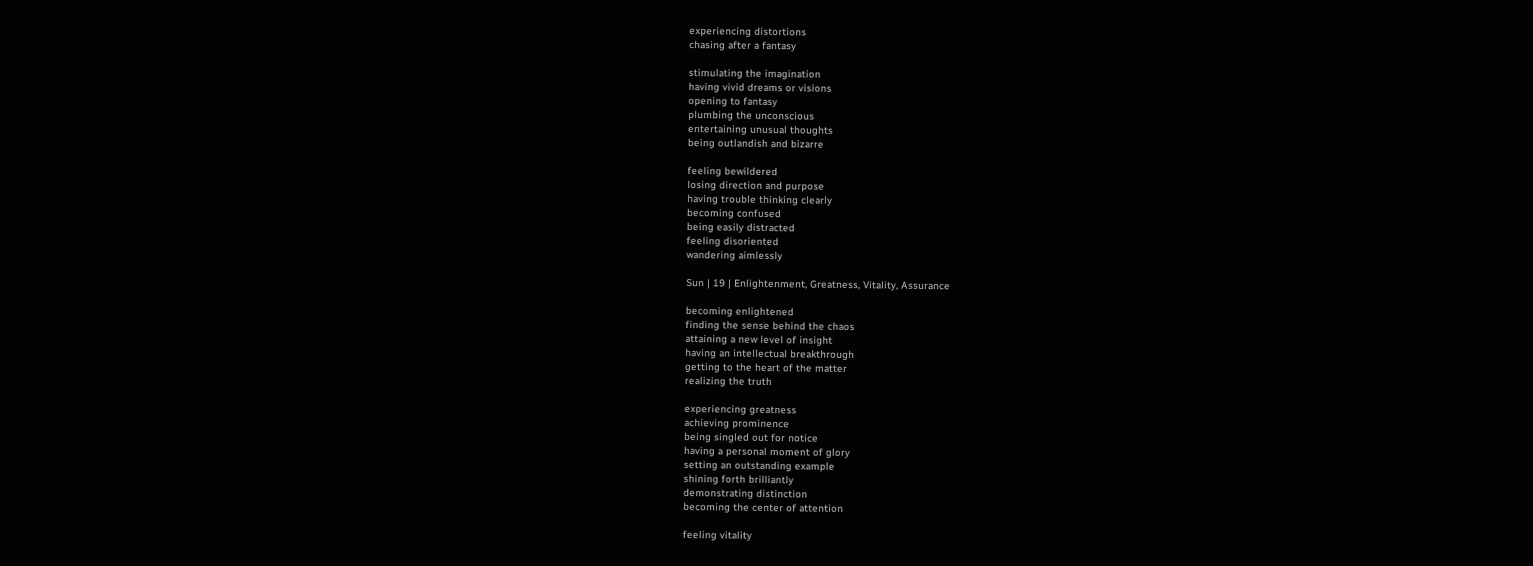experiencing distortions
chasing after a fantasy

stimulating the imagination
having vivid dreams or visions
opening to fantasy
plumbing the unconscious
entertaining unusual thoughts
being outlandish and bizarre

feeling bewildered
losing direction and purpose
having trouble thinking clearly
becoming confused
being easily distracted
feeling disoriented
wandering aimlessly

Sun | 19 | Enlightenment, Greatness, Vitality, Assurance

becoming enlightened
finding the sense behind the chaos
attaining a new level of insight
having an intellectual breakthrough
getting to the heart of the matter
realizing the truth

experiencing greatness
achieving prominence
being singled out for notice
having a personal moment of glory
setting an outstanding example
shining forth brilliantly
demonstrating distinction
becoming the center of attention

feeling vitality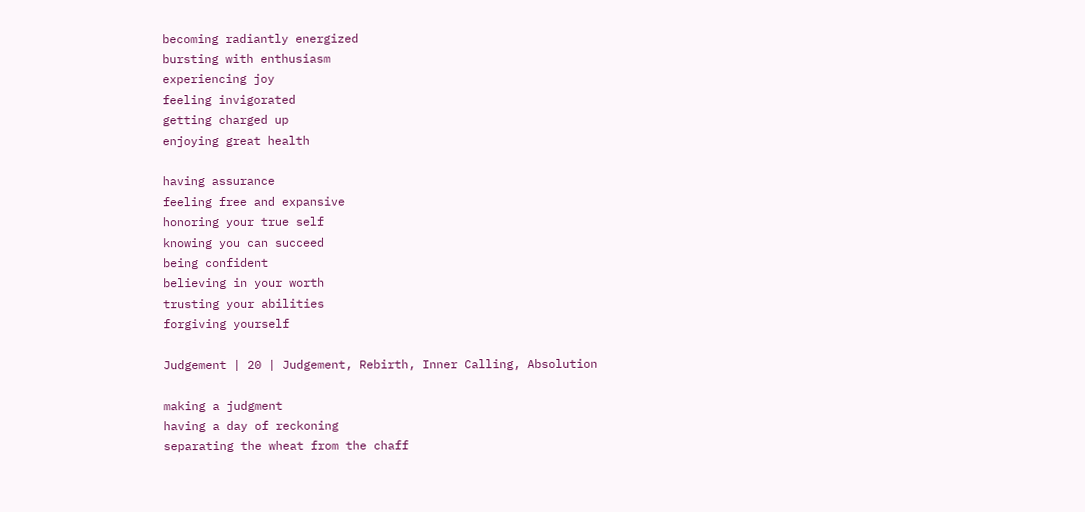becoming radiantly energized
bursting with enthusiasm
experiencing joy
feeling invigorated
getting charged up
enjoying great health

having assurance
feeling free and expansive
honoring your true self
knowing you can succeed
being confident
believing in your worth
trusting your abilities
forgiving yourself

Judgement | 20 | Judgement, Rebirth, Inner Calling, Absolution

making a judgment
having a day of reckoning
separating the wheat from the chaff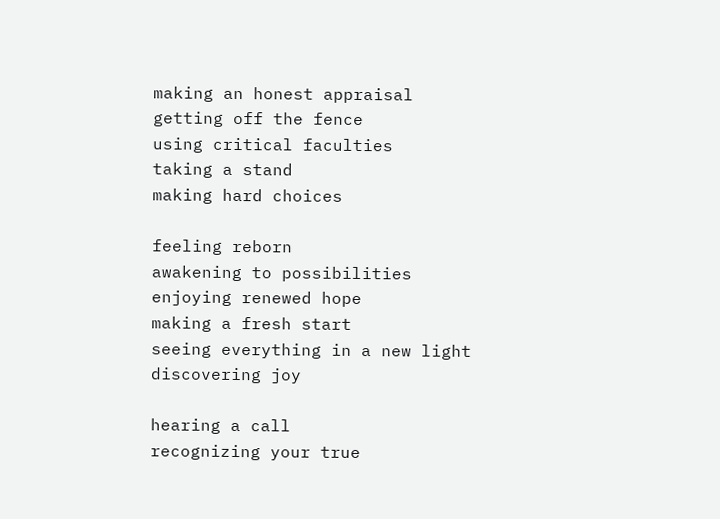making an honest appraisal
getting off the fence
using critical faculties
taking a stand
making hard choices

feeling reborn
awakening to possibilities
enjoying renewed hope
making a fresh start
seeing everything in a new light
discovering joy

hearing a call
recognizing your true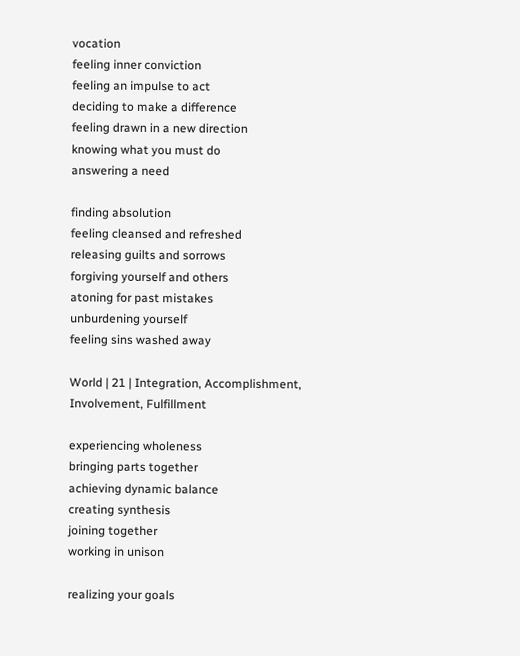vocation
feeling inner conviction
feeling an impulse to act
deciding to make a difference
feeling drawn in a new direction
knowing what you must do
answering a need

finding absolution
feeling cleansed and refreshed
releasing guilts and sorrows
forgiving yourself and others
atoning for past mistakes
unburdening yourself
feeling sins washed away

World | 21 | Integration, Accomplishment, Involvement, Fulfillment

experiencing wholeness
bringing parts together
achieving dynamic balance
creating synthesis
joining together
working in unison

realizing your goals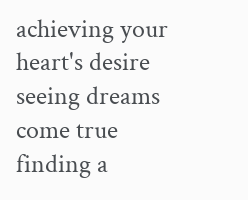achieving your heart's desire
seeing dreams come true
finding a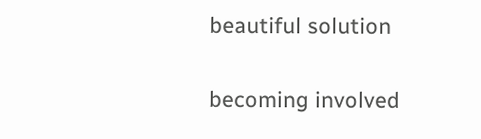beautiful solution

becoming involved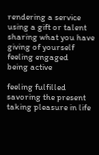rendering a service
using a gift or talent
sharing what you have
giving of yourself
feeling engaged
being active

feeling fulfilled
savoring the present
taking pleasure in life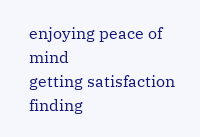enjoying peace of mind
getting satisfaction
finding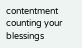contentment
counting your blessings